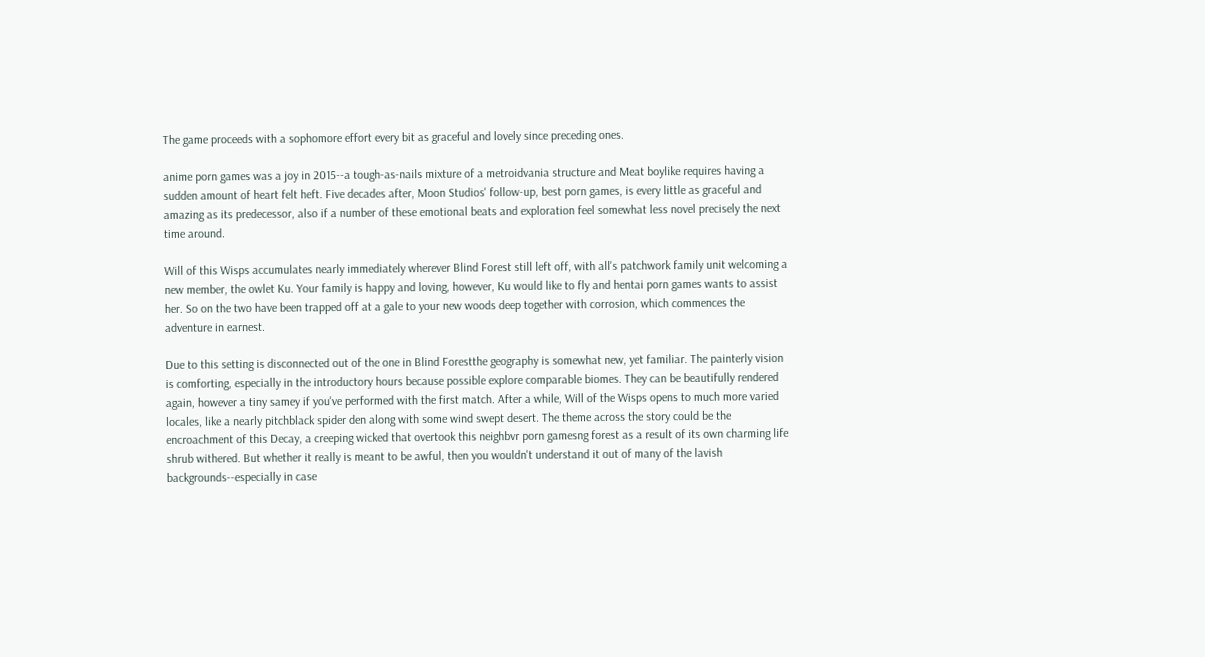The game proceeds with a sophomore effort every bit as graceful and lovely since preceding ones.

anime porn games was a joy in 2015--a tough-as-nails mixture of a metroidvania structure and Meat boylike requires having a sudden amount of heart felt heft. Five decades after, Moon Studios' follow-up, best porn games, is every little as graceful and amazing as its predecessor, also if a number of these emotional beats and exploration feel somewhat less novel precisely the next time around.

Will of this Wisps accumulates nearly immediately wherever Blind Forest still left off, with all's patchwork family unit welcoming a new member, the owlet Ku. Your family is happy and loving, however, Ku would like to fly and hentai porn games wants to assist her. So on the two have been trapped off at a gale to your new woods deep together with corrosion, which commences the adventure in earnest.

Due to this setting is disconnected out of the one in Blind Forestthe geography is somewhat new, yet familiar. The painterly vision is comforting, especially in the introductory hours because possible explore comparable biomes. They can be beautifully rendered again, however a tiny samey if you've performed with the first match. After a while, Will of the Wisps opens to much more varied locales, like a nearly pitchblack spider den along with some wind swept desert. The theme across the story could be the encroachment of this Decay, a creeping wicked that overtook this neighbvr porn gamesng forest as a result of its own charming life shrub withered. But whether it really is meant to be awful, then you wouldn't understand it out of many of the lavish backgrounds--especially in case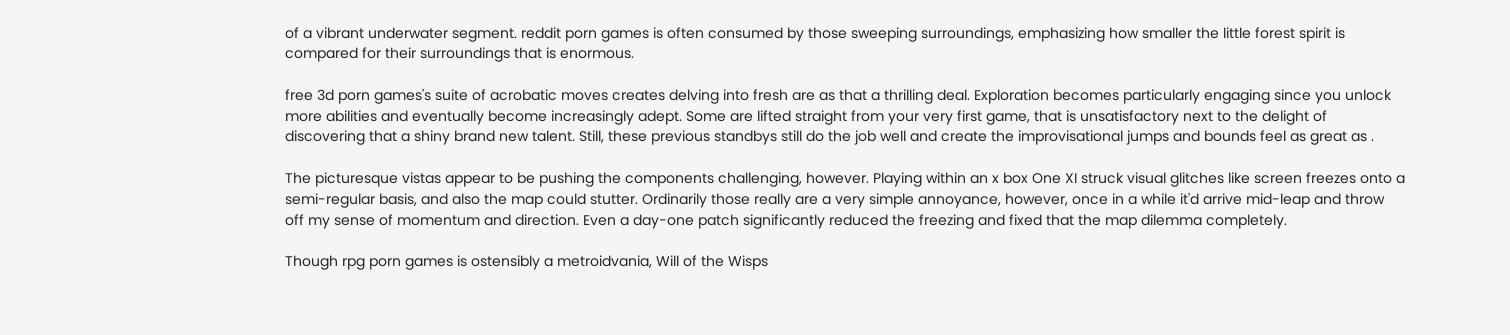of a vibrant underwater segment. reddit porn games is often consumed by those sweeping surroundings, emphasizing how smaller the little forest spirit is compared for their surroundings that is enormous.

free 3d porn games's suite of acrobatic moves creates delving into fresh are as that a thrilling deal. Exploration becomes particularly engaging since you unlock more abilities and eventually become increasingly adept. Some are lifted straight from your very first game, that is unsatisfactory next to the delight of discovering that a shiny brand new talent. Still, these previous standbys still do the job well and create the improvisational jumps and bounds feel as great as .

The picturesque vistas appear to be pushing the components challenging, however. Playing within an x box One XI struck visual glitches like screen freezes onto a semi-regular basis, and also the map could stutter. Ordinarily those really are a very simple annoyance, however, once in a while it'd arrive mid-leap and throw off my sense of momentum and direction. Even a day-one patch significantly reduced the freezing and fixed that the map dilemma completely.

Though rpg porn games is ostensibly a metroidvania, Will of the Wisps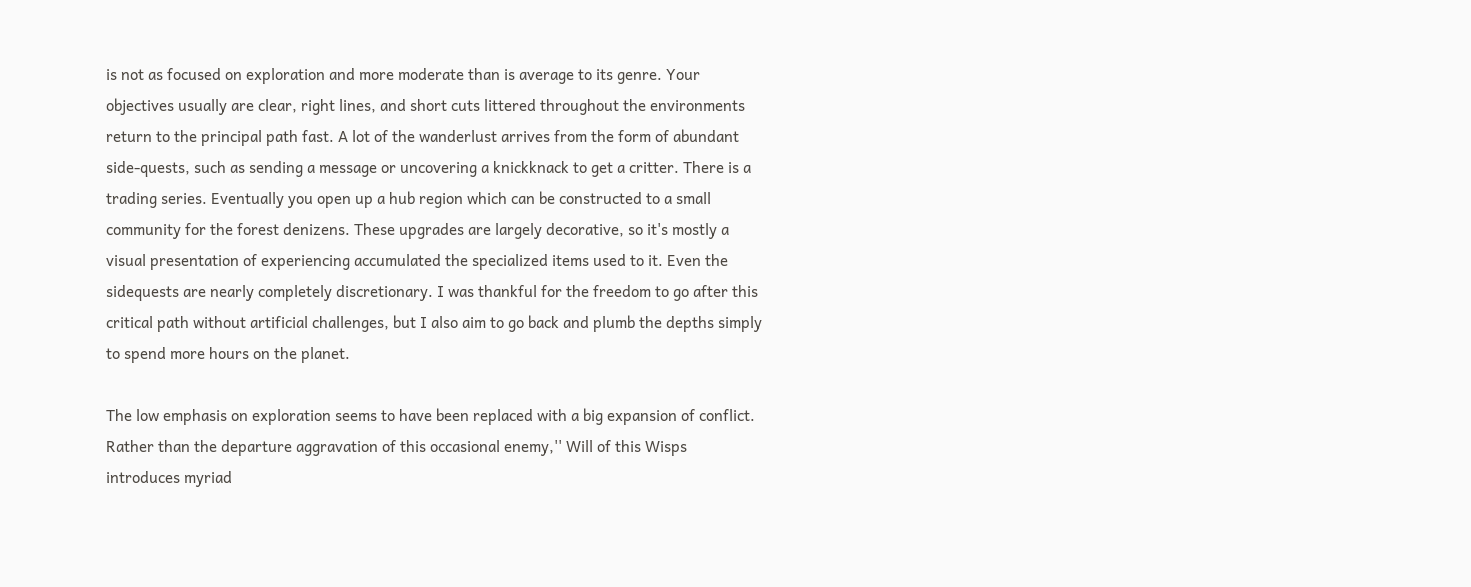is not as focused on exploration and more moderate than is average to its genre. Your objectives usually are clear, right lines, and short cuts littered throughout the environments return to the principal path fast. A lot of the wanderlust arrives from the form of abundant side-quests, such as sending a message or uncovering a knickknack to get a critter. There is a trading series. Eventually you open up a hub region which can be constructed to a small community for the forest denizens. These upgrades are largely decorative, so it's mostly a visual presentation of experiencing accumulated the specialized items used to it. Even the sidequests are nearly completely discretionary. I was thankful for the freedom to go after this critical path without artificial challenges, but I also aim to go back and plumb the depths simply to spend more hours on the planet.

The low emphasis on exploration seems to have been replaced with a big expansion of conflict. Rather than the departure aggravation of this occasional enemy,'' Will of this Wisps introduces myriad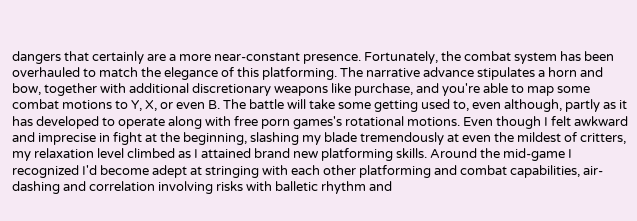dangers that certainly are a more near-constant presence. Fortunately, the combat system has been overhauled to match the elegance of this platforming. The narrative advance stipulates a horn and bow, together with additional discretionary weapons like purchase, and you're able to map some combat motions to Y, X, or even B. The battle will take some getting used to, even although, partly as it has developed to operate along with free porn games's rotational motions. Even though I felt awkward and imprecise in fight at the beginning, slashing my blade tremendously at even the mildest of critters, my relaxation level climbed as I attained brand new platforming skills. Around the mid-game I recognized I'd become adept at stringing with each other platforming and combat capabilities, air-dashing and correlation involving risks with balletic rhythm and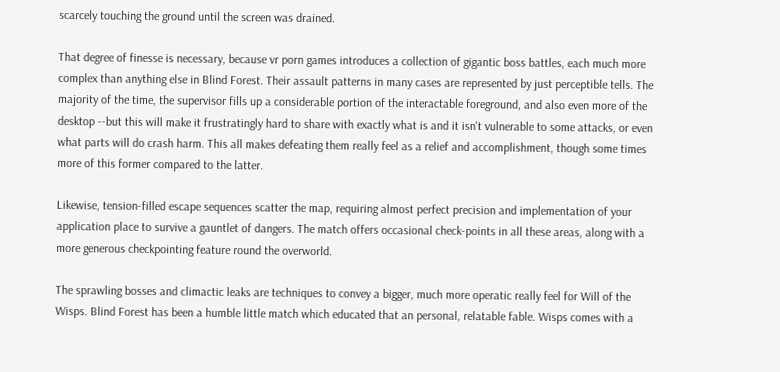scarcely touching the ground until the screen was drained.

That degree of finesse is necessary, because vr porn games introduces a collection of gigantic boss battles, each much more complex than anything else in Blind Forest. Their assault patterns in many cases are represented by just perceptible tells. The majority of the time, the supervisor fills up a considerable portion of the interactable foreground, and also even more of the desktop --but this will make it frustratingly hard to share with exactly what is and it isn't vulnerable to some attacks, or even what parts will do crash harm. This all makes defeating them really feel as a relief and accomplishment, though some times more of this former compared to the latter.

Likewise, tension-filled escape sequences scatter the map, requiring almost perfect precision and implementation of your application place to survive a gauntlet of dangers. The match offers occasional check-points in all these areas, along with a more generous checkpointing feature round the overworld.

The sprawling bosses and climactic leaks are techniques to convey a bigger, much more operatic really feel for Will of the Wisps. Blind Forest has been a humble little match which educated that an personal, relatable fable. Wisps comes with a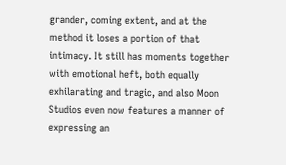grander, coming extent, and at the method it loses a portion of that intimacy. It still has moments together with emotional heft, both equally exhilarating and tragic, and also Moon Studios even now features a manner of expressing an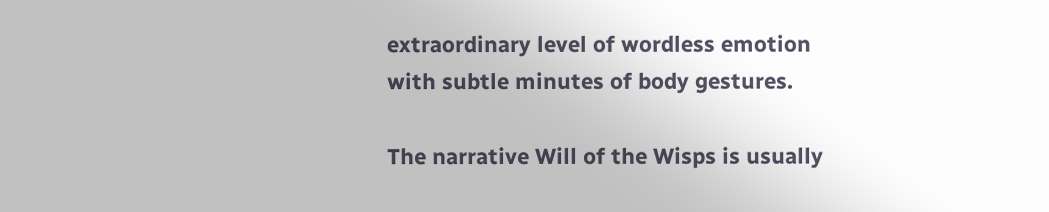extraordinary level of wordless emotion with subtle minutes of body gestures.

The narrative Will of the Wisps is usually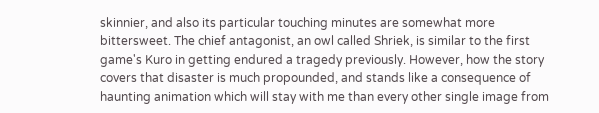skinnier, and also its particular touching minutes are somewhat more bittersweet. The chief antagonist, an owl called Shriek, is similar to the first game's Kuro in getting endured a tragedy previously. However, how the story covers that disaster is much propounded, and stands like a consequence of haunting animation which will stay with me than every other single image from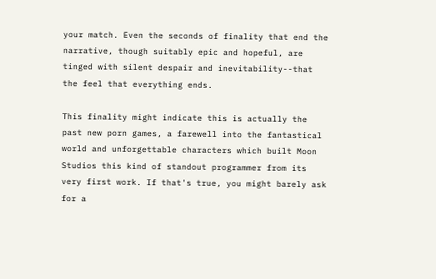your match. Even the seconds of finality that end the narrative, though suitably epic and hopeful, are tinged with silent despair and inevitability--that the feel that everything ends.

This finality might indicate this is actually the past new porn games, a farewell into the fantastical world and unforgettable characters which built Moon Studios this kind of standout programmer from its very first work. If that's true, you might barely ask for a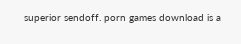superior sendoff. porn games download is a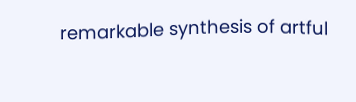remarkable synthesis of artful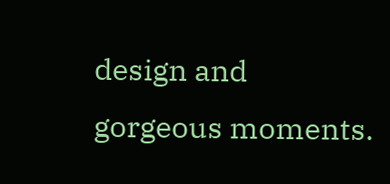design and gorgeous moments.